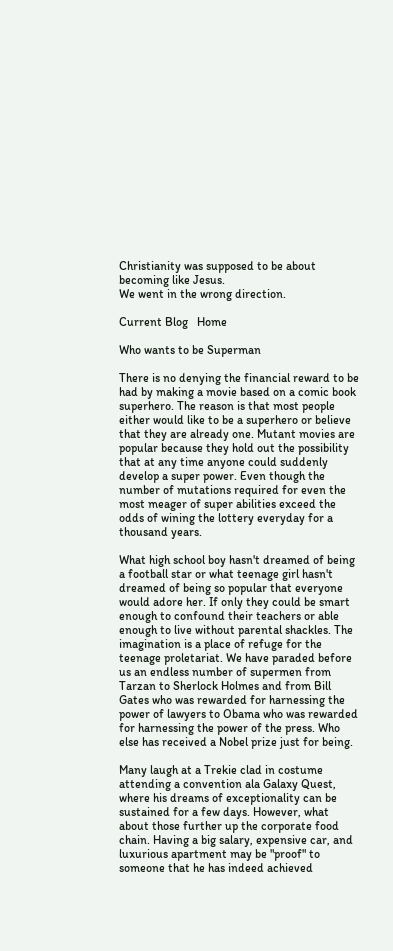Christianity was supposed to be about becoming like Jesus.
We went in the wrong direction.

Current Blog   Home

Who wants to be Superman

There is no denying the financial reward to be had by making a movie based on a comic book superhero. The reason is that most people either would like to be a superhero or believe that they are already one. Mutant movies are popular because they hold out the possibility that at any time anyone could suddenly develop a super power. Even though the number of mutations required for even the most meager of super abilities exceed the odds of wining the lottery everyday for a thousand years.

What high school boy hasn't dreamed of being a football star or what teenage girl hasn't dreamed of being so popular that everyone would adore her. If only they could be smart enough to confound their teachers or able enough to live without parental shackles. The imagination is a place of refuge for the teenage proletariat. We have paraded before us an endless number of supermen from Tarzan to Sherlock Holmes and from Bill Gates who was rewarded for harnessing the power of lawyers to Obama who was rewarded for harnessing the power of the press. Who else has received a Nobel prize just for being.

Many laugh at a Trekie clad in costume attending a convention ala Galaxy Quest, where his dreams of exceptionality can be sustained for a few days. However, what about those further up the corporate food chain. Having a big salary, expensive car, and luxurious apartment may be "proof" to someone that he has indeed achieved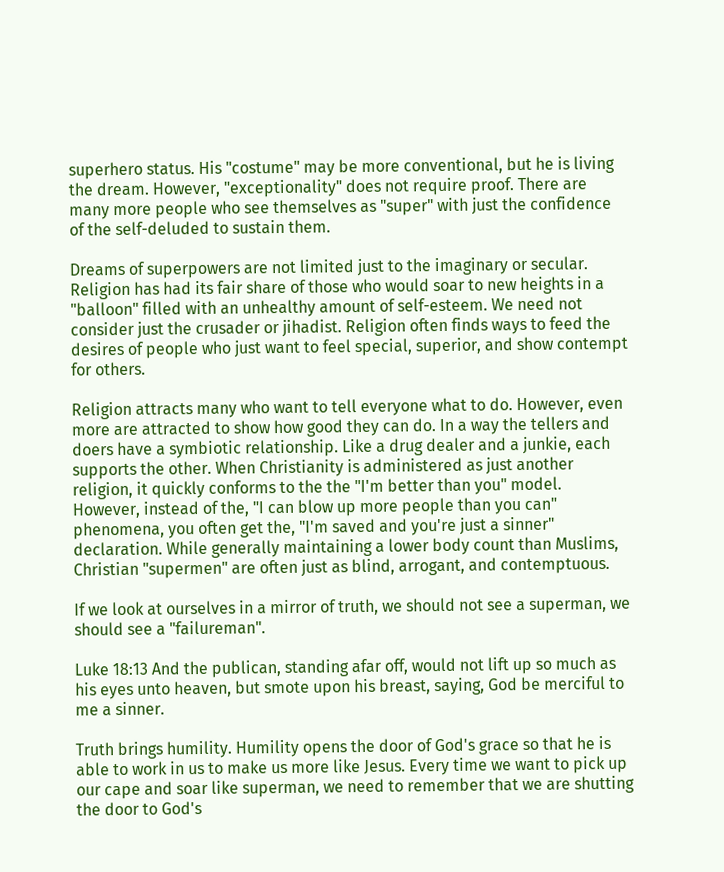superhero status. His "costume" may be more conventional, but he is living the dream. However, "exceptionality" does not require proof. There are many more people who see themselves as "super" with just the confidence of the self-deluded to sustain them.

Dreams of superpowers are not limited just to the imaginary or secular. Religion has had its fair share of those who would soar to new heights in a "balloon" filled with an unhealthy amount of self-esteem. We need not consider just the crusader or jihadist. Religion often finds ways to feed the desires of people who just want to feel special, superior, and show contempt for others.

Religion attracts many who want to tell everyone what to do. However, even more are attracted to show how good they can do. In a way the tellers and doers have a symbiotic relationship. Like a drug dealer and a junkie, each supports the other. When Christianity is administered as just another religion, it quickly conforms to the the "I'm better than you" model. However, instead of the, "I can blow up more people than you can" phenomena, you often get the, "I'm saved and you're just a sinner" declaration. While generally maintaining a lower body count than Muslims, Christian "supermen" are often just as blind, arrogant, and contemptuous.

If we look at ourselves in a mirror of truth, we should not see a superman, we should see a "failureman".

Luke 18:13 And the publican, standing afar off, would not lift up so much as his eyes unto heaven, but smote upon his breast, saying, God be merciful to me a sinner.

Truth brings humility. Humility opens the door of God's grace so that he is able to work in us to make us more like Jesus. Every time we want to pick up our cape and soar like superman, we need to remember that we are shutting the door to God's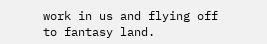work in us and flying off to fantasy land.